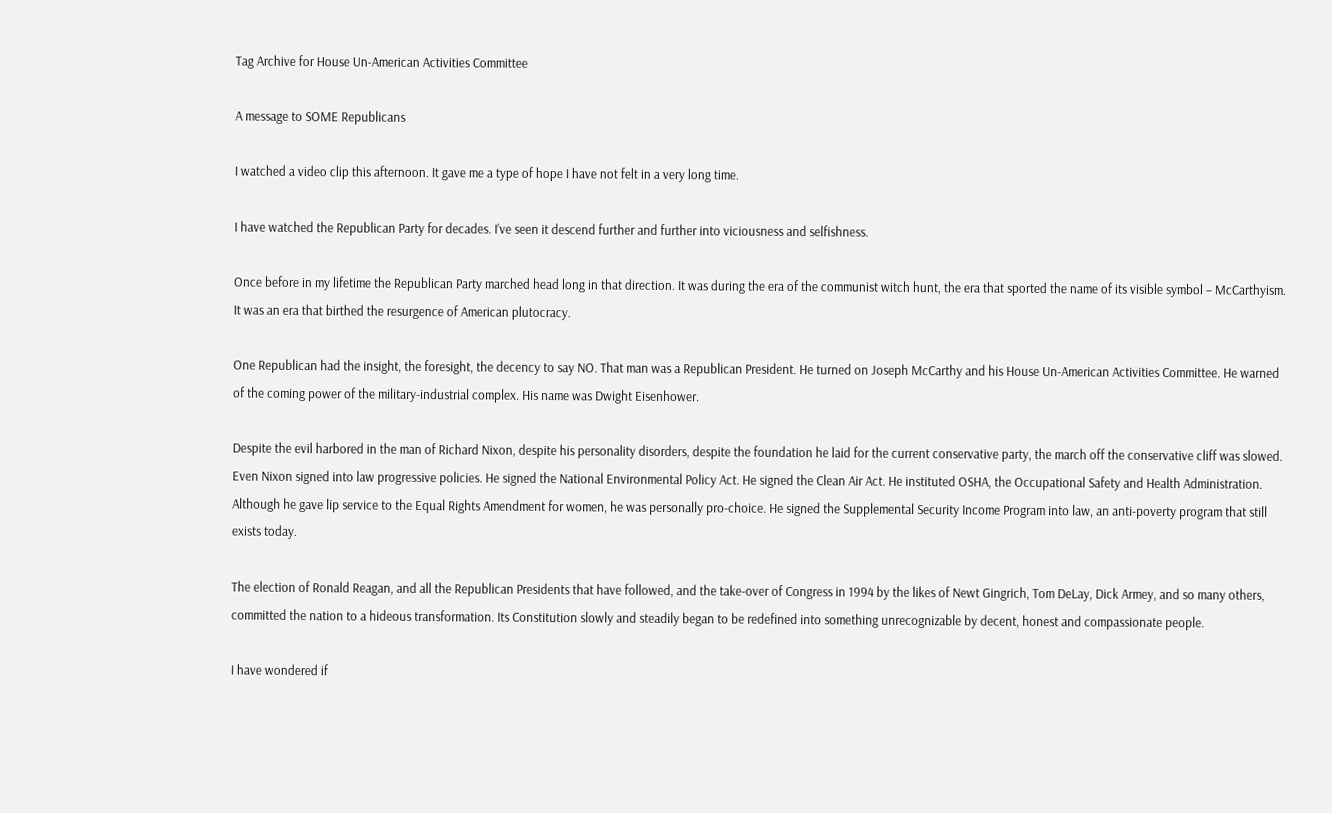Tag Archive for House Un-American Activities Committee

A message to SOME Republicans

I watched a video clip this afternoon. It gave me a type of hope I have not felt in a very long time.

I have watched the Republican Party for decades. I’ve seen it descend further and further into viciousness and selfishness.

Once before in my lifetime the Republican Party marched head long in that direction. It was during the era of the communist witch hunt, the era that sported the name of its visible symbol – McCarthyism. It was an era that birthed the resurgence of American plutocracy.

One Republican had the insight, the foresight, the decency to say NO. That man was a Republican President. He turned on Joseph McCarthy and his House Un-American Activities Committee. He warned of the coming power of the military-industrial complex. His name was Dwight Eisenhower.

Despite the evil harbored in the man of Richard Nixon, despite his personality disorders, despite the foundation he laid for the current conservative party, the march off the conservative cliff was slowed. Even Nixon signed into law progressive policies. He signed the National Environmental Policy Act. He signed the Clean Air Act. He instituted OSHA, the Occupational Safety and Health Administration. Although he gave lip service to the Equal Rights Amendment for women, he was personally pro-choice. He signed the Supplemental Security Income Program into law, an anti-poverty program that still exists today.

The election of Ronald Reagan, and all the Republican Presidents that have followed, and the take-over of Congress in 1994 by the likes of Newt Gingrich, Tom DeLay, Dick Armey, and so many others, committed the nation to a hideous transformation. Its Constitution slowly and steadily began to be redefined into something unrecognizable by decent, honest and compassionate people.

I have wondered if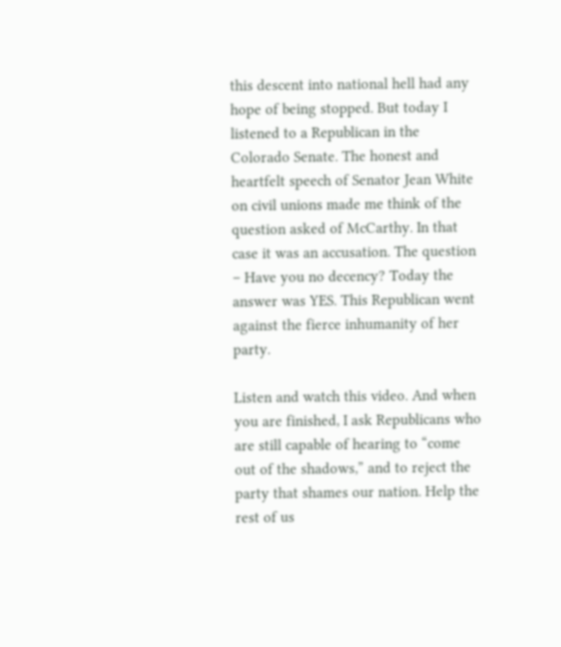this descent into national hell had any hope of being stopped. But today I listened to a Republican in the Colorado Senate. The honest and heartfelt speech of Senator Jean White on civil unions made me think of the question asked of McCarthy. In that case it was an accusation. The question – Have you no decency? Today the answer was YES. This Republican went against the fierce inhumanity of her party.

Listen and watch this video. And when you are finished, I ask Republicans who are still capable of hearing to “come out of the shadows,” and to reject the party that shames our nation. Help the rest of us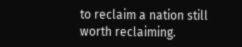to reclaim a nation still worth reclaiming.